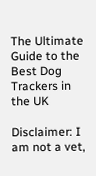The Ultimate Guide to the Best Dog Trackers in the UK

Disclaimer: I am not a vet,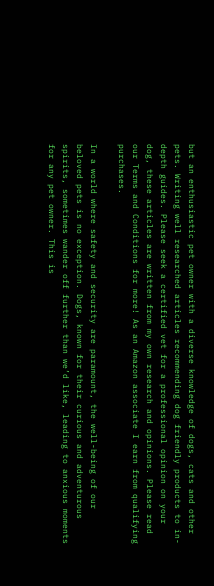but an enthusiastic pet owner with a diverse knowledge of dogs, cats and other pets. Writing well researched articles recommending dog friendly products to in-depth guides. Please seek a certified vet for a professional opinion on your dog, these articles are written from my own research and opinions. Please read our Terms and Conditions for more! As an Amazon associate I earn from qualifying purchases.

In a world where safety and security are paramount, the well-being of our beloved pets is no exception. Dogs, known for their curious and adventurous spirits, sometimes wander off further than we’d like, leading to anxious moments for any pet owner. This is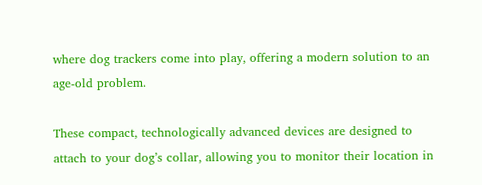where dog trackers come into play, offering a modern solution to an age-old problem.

These compact, technologically advanced devices are designed to attach to your dog’s collar, allowing you to monitor their location in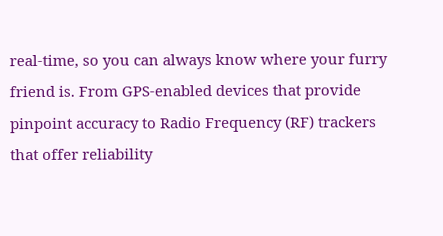real-time, so you can always know where your furry friend is. From GPS-enabled devices that provide pinpoint accuracy to Radio Frequency (RF) trackers that offer reliability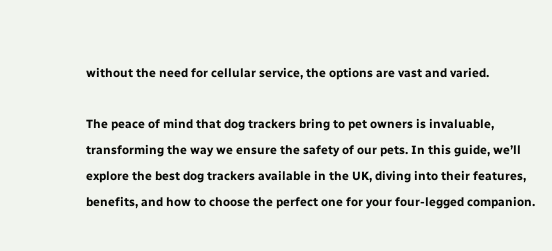without the need for cellular service, the options are vast and varied.

The peace of mind that dog trackers bring to pet owners is invaluable, transforming the way we ensure the safety of our pets. In this guide, we’ll explore the best dog trackers available in the UK, diving into their features, benefits, and how to choose the perfect one for your four-legged companion.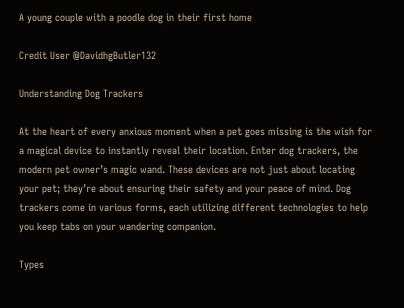A young couple with a poodle dog in their first home

Credit User @DavidhgButler132

Understanding Dog Trackers

At the heart of every anxious moment when a pet goes missing is the wish for a magical device to instantly reveal their location. Enter dog trackers, the modern pet owner’s magic wand. These devices are not just about locating your pet; they’re about ensuring their safety and your peace of mind. Dog trackers come in various forms, each utilizing different technologies to help you keep tabs on your wandering companion.

Types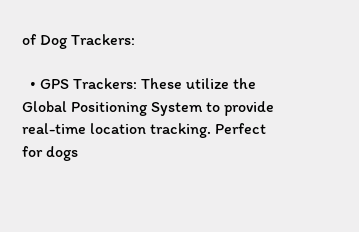of Dog Trackers:

  • GPS Trackers: These utilize the Global Positioning System to provide real-time location tracking. Perfect for dogs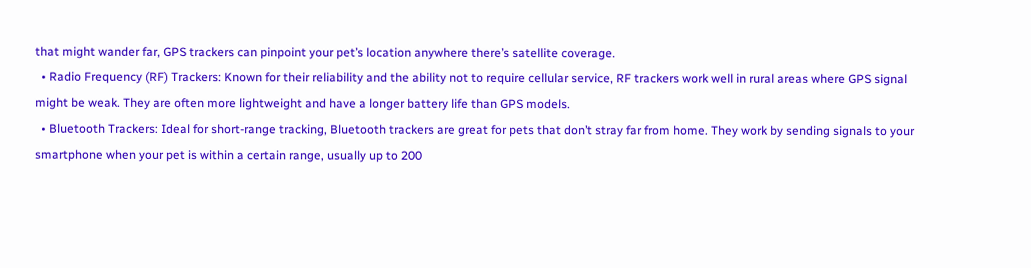that might wander far, GPS trackers can pinpoint your pet’s location anywhere there’s satellite coverage.
  • Radio Frequency (RF) Trackers: Known for their reliability and the ability not to require cellular service, RF trackers work well in rural areas where GPS signal might be weak. They are often more lightweight and have a longer battery life than GPS models.
  • Bluetooth Trackers: Ideal for short-range tracking, Bluetooth trackers are great for pets that don’t stray far from home. They work by sending signals to your smartphone when your pet is within a certain range, usually up to 200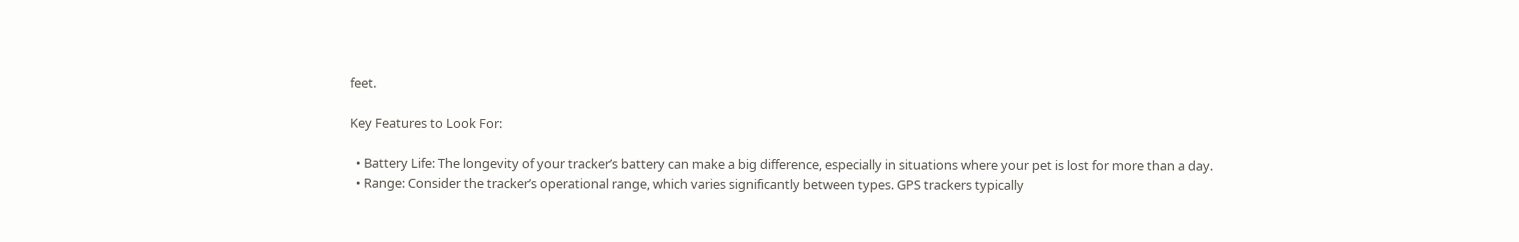feet.

Key Features to Look For:

  • Battery Life: The longevity of your tracker’s battery can make a big difference, especially in situations where your pet is lost for more than a day.
  • Range: Consider the tracker’s operational range, which varies significantly between types. GPS trackers typically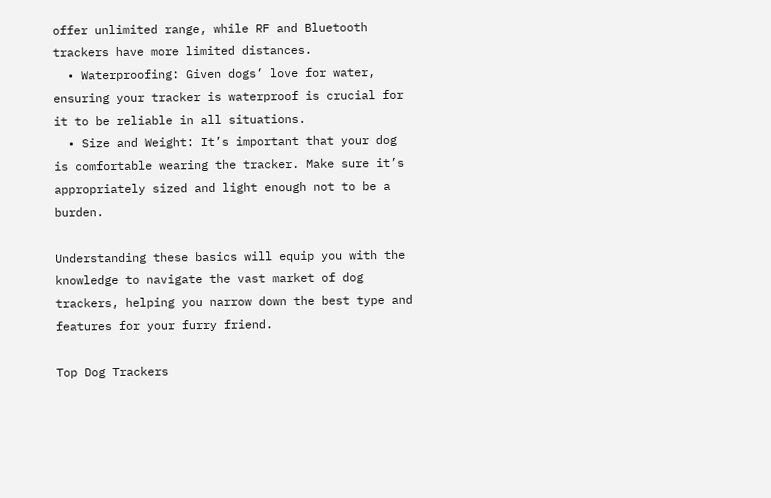offer unlimited range, while RF and Bluetooth trackers have more limited distances.
  • Waterproofing: Given dogs’ love for water, ensuring your tracker is waterproof is crucial for it to be reliable in all situations.
  • Size and Weight: It’s important that your dog is comfortable wearing the tracker. Make sure it’s appropriately sized and light enough not to be a burden.

Understanding these basics will equip you with the knowledge to navigate the vast market of dog trackers, helping you narrow down the best type and features for your furry friend.

Top Dog Trackers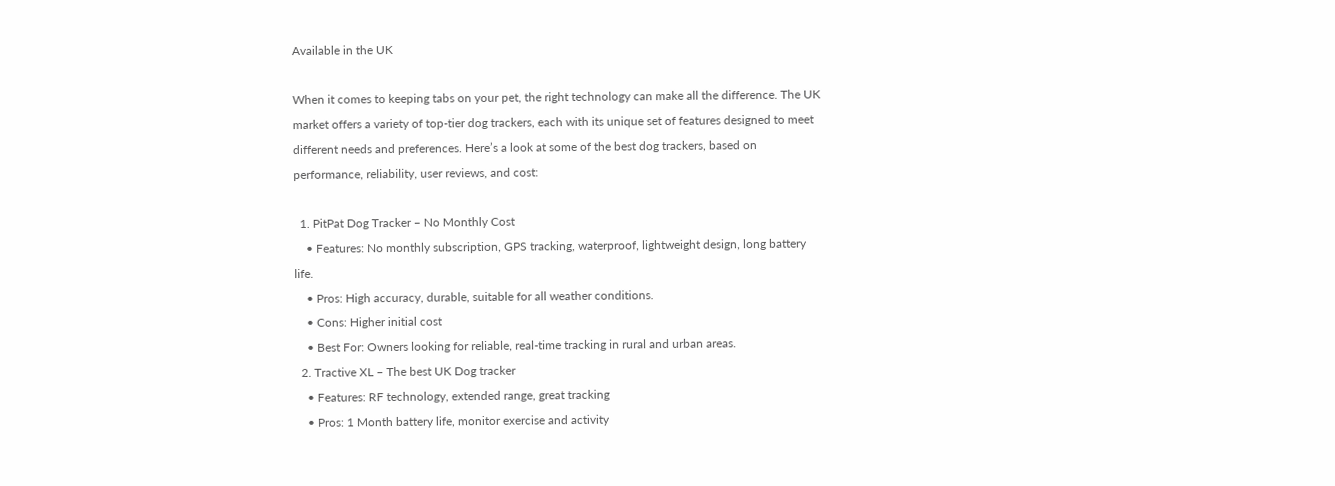Available in the UK

When it comes to keeping tabs on your pet, the right technology can make all the difference. The UK market offers a variety of top-tier dog trackers, each with its unique set of features designed to meet different needs and preferences. Here’s a look at some of the best dog trackers, based on performance, reliability, user reviews, and cost:

  1. PitPat Dog Tracker – No Monthly Cost
    • Features: No monthly subscription, GPS tracking, waterproof, lightweight design, long battery life.
    • Pros: High accuracy, durable, suitable for all weather conditions.
    • Cons: Higher initial cost
    • Best For: Owners looking for reliable, real-time tracking in rural and urban areas.
  2. Tractive XL – The best UK Dog tracker
    • Features: RF technology, extended range, great tracking
    • Pros: 1 Month battery life, monitor exercise and activity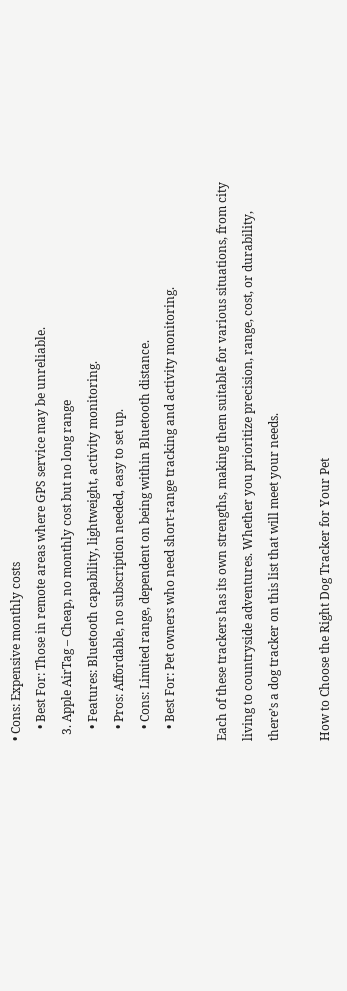• Cons: Expensive monthly costs
    • Best For: Those in remote areas where GPS service may be unreliable.
  3. Apple AirTag – Cheap, no monthly cost but no long range
    • Features: Bluetooth capability, lightweight, activity monitoring.
    • Pros: Affordable, no subscription needed, easy to set up.
    • Cons: Limited range, dependent on being within Bluetooth distance.
    • Best For: Pet owners who need short-range tracking and activity monitoring.

Each of these trackers has its own strengths, making them suitable for various situations, from city living to countryside adventures. Whether you prioritize precision, range, cost, or durability, there’s a dog tracker on this list that will meet your needs.

How to Choose the Right Dog Tracker for Your Pet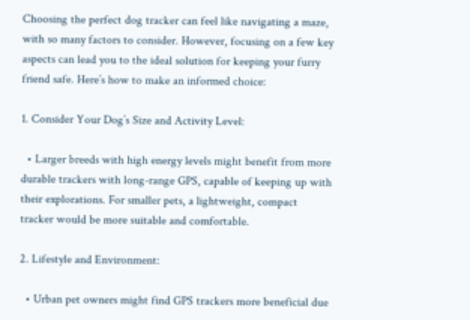Choosing the perfect dog tracker can feel like navigating a maze, with so many factors to consider. However, focusing on a few key aspects can lead you to the ideal solution for keeping your furry friend safe. Here’s how to make an informed choice:

1. Consider Your Dog’s Size and Activity Level:

  • Larger breeds with high energy levels might benefit from more durable trackers with long-range GPS, capable of keeping up with their explorations. For smaller pets, a lightweight, compact tracker would be more suitable and comfortable.

2. Lifestyle and Environment:

  • Urban pet owners might find GPS trackers more beneficial due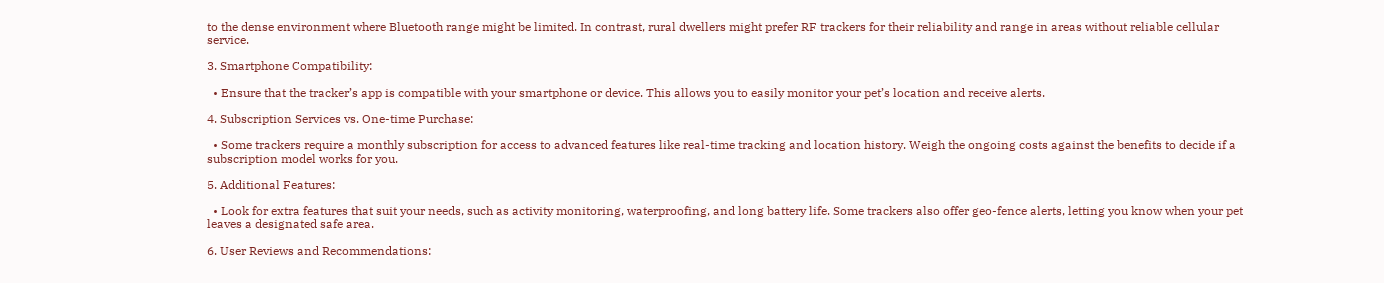to the dense environment where Bluetooth range might be limited. In contrast, rural dwellers might prefer RF trackers for their reliability and range in areas without reliable cellular service.

3. Smartphone Compatibility:

  • Ensure that the tracker’s app is compatible with your smartphone or device. This allows you to easily monitor your pet’s location and receive alerts.

4. Subscription Services vs. One-time Purchase:

  • Some trackers require a monthly subscription for access to advanced features like real-time tracking and location history. Weigh the ongoing costs against the benefits to decide if a subscription model works for you.

5. Additional Features:

  • Look for extra features that suit your needs, such as activity monitoring, waterproofing, and long battery life. Some trackers also offer geo-fence alerts, letting you know when your pet leaves a designated safe area.

6. User Reviews and Recommendations: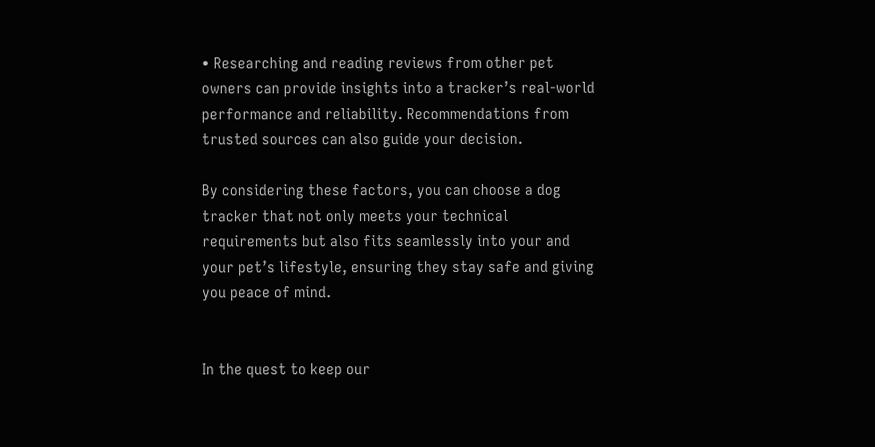• Researching and reading reviews from other pet owners can provide insights into a tracker’s real-world performance and reliability. Recommendations from trusted sources can also guide your decision.

By considering these factors, you can choose a dog tracker that not only meets your technical requirements but also fits seamlessly into your and your pet’s lifestyle, ensuring they stay safe and giving you peace of mind.


In the quest to keep our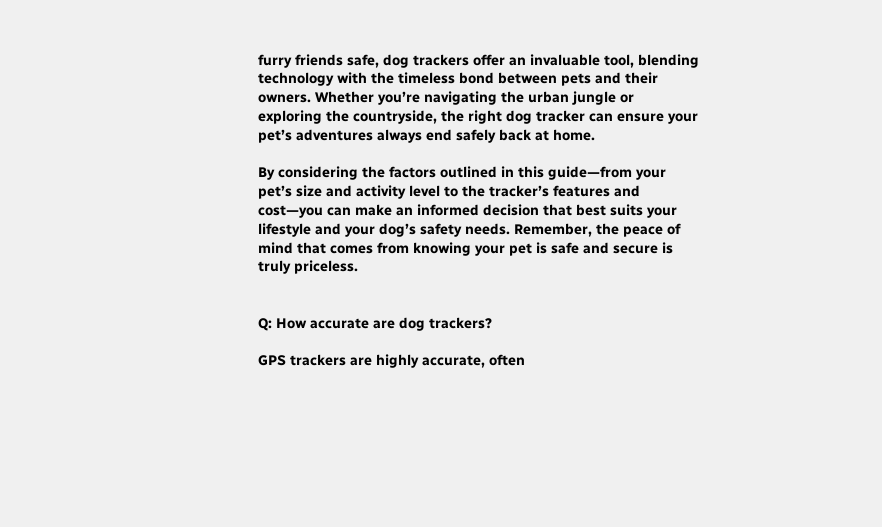furry friends safe, dog trackers offer an invaluable tool, blending technology with the timeless bond between pets and their owners. Whether you’re navigating the urban jungle or exploring the countryside, the right dog tracker can ensure your pet’s adventures always end safely back at home.

By considering the factors outlined in this guide—from your pet’s size and activity level to the tracker’s features and cost—you can make an informed decision that best suits your lifestyle and your dog’s safety needs. Remember, the peace of mind that comes from knowing your pet is safe and secure is truly priceless.


Q: How accurate are dog trackers?

GPS trackers are highly accurate, often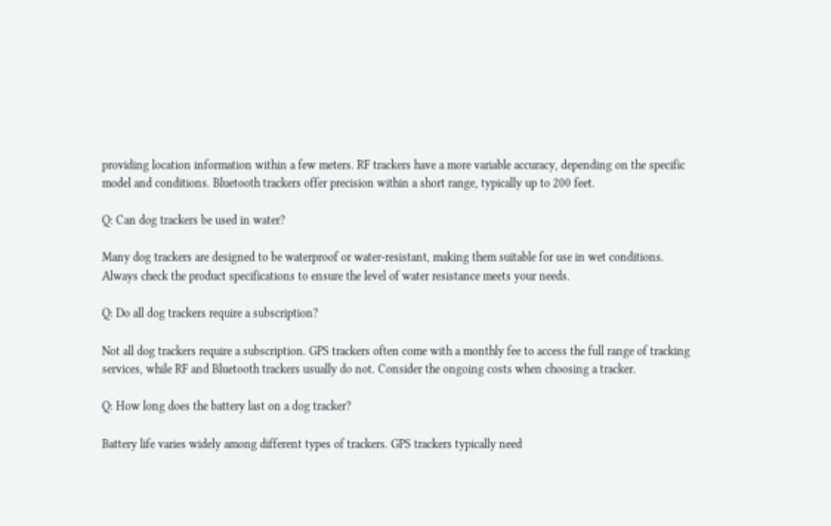providing location information within a few meters. RF trackers have a more variable accuracy, depending on the specific model and conditions. Bluetooth trackers offer precision within a short range, typically up to 200 feet.

Q: Can dog trackers be used in water?

Many dog trackers are designed to be waterproof or water-resistant, making them suitable for use in wet conditions. Always check the product specifications to ensure the level of water resistance meets your needs.

Q: Do all dog trackers require a subscription?

Not all dog trackers require a subscription. GPS trackers often come with a monthly fee to access the full range of tracking services, while RF and Bluetooth trackers usually do not. Consider the ongoing costs when choosing a tracker.

Q: How long does the battery last on a dog tracker?

Battery life varies widely among different types of trackers. GPS trackers typically need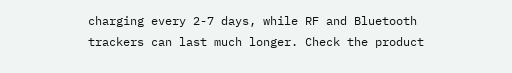charging every 2-7 days, while RF and Bluetooth trackers can last much longer. Check the product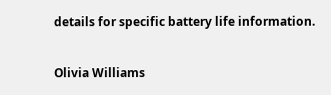details for specific battery life information.

Olivia Williams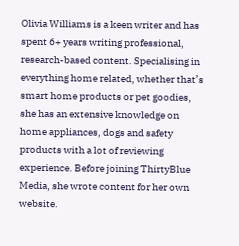Olivia Williams is a keen writer and has spent 6+ years writing professional, research-based content. Specialising in everything home related, whether that’s smart home products or pet goodies, she has an extensive knowledge on home appliances, dogs and safety products with a lot of reviewing experience. Before joining ThirtyBlue Media, she wrote content for her own website.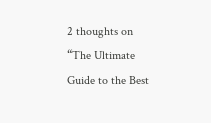2 thoughts on “The Ultimate Guide to the Best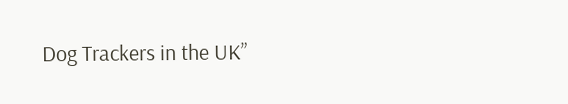Dog Trackers in the UK”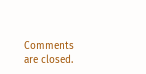Comments are closed.